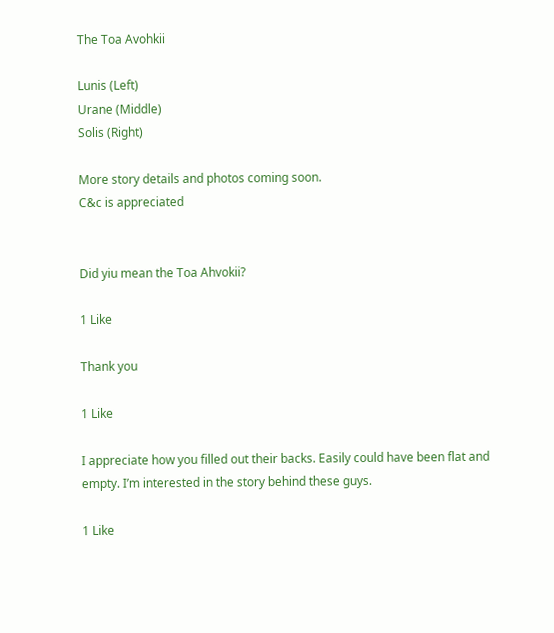The Toa Avohkii

Lunis (Left)
Urane (Middle)
Solis (Right)

More story details and photos coming soon.
C&c is appreciated


Did yiu mean the Toa Ahvokii?

1 Like

Thank you

1 Like

I appreciate how you filled out their backs. Easily could have been flat and empty. I’m interested in the story behind these guys.

1 Like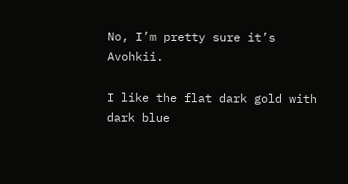No, I’m pretty sure it’s Avohkii.

I like the flat dark gold with dark blue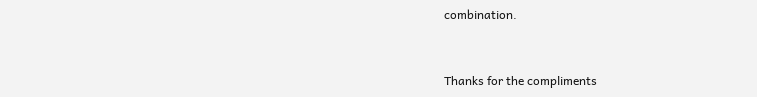combination.


Thanks for the compliments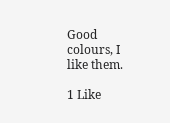Good colours, I like them.

1 Like